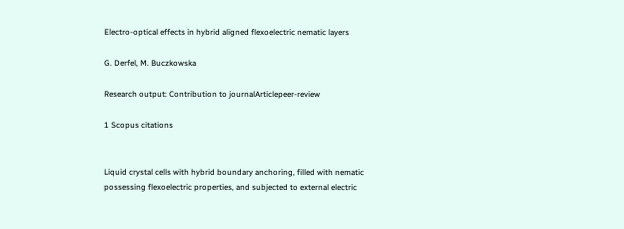Electro-optical effects in hybrid aligned flexoelectric nematic layers

G. Derfel, M. Buczkowska

Research output: Contribution to journalArticlepeer-review

1 Scopus citations


Liquid crystal cells with hybrid boundary anchoring, filled with nematic possessing flexoelectric properties, and subjected to external electric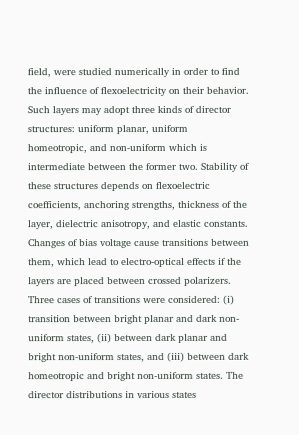field, were studied numerically in order to find the influence of flexoelectricity on their behavior. Such layers may adopt three kinds of director structures: uniform planar, uniform homeotropic, and non-uniform which is intermediate between the former two. Stability of these structures depends on flexoelectric coefficients, anchoring strengths, thickness of the layer, dielectric anisotropy, and elastic constants. Changes of bias voltage cause transitions between them, which lead to electro-optical effects if the layers are placed between crossed polarizers. Three cases of transitions were considered: (i) transition between bright planar and dark non-uniform states, (ii) between dark planar and bright non-uniform states, and (iii) between dark homeotropic and bright non-uniform states. The director distributions in various states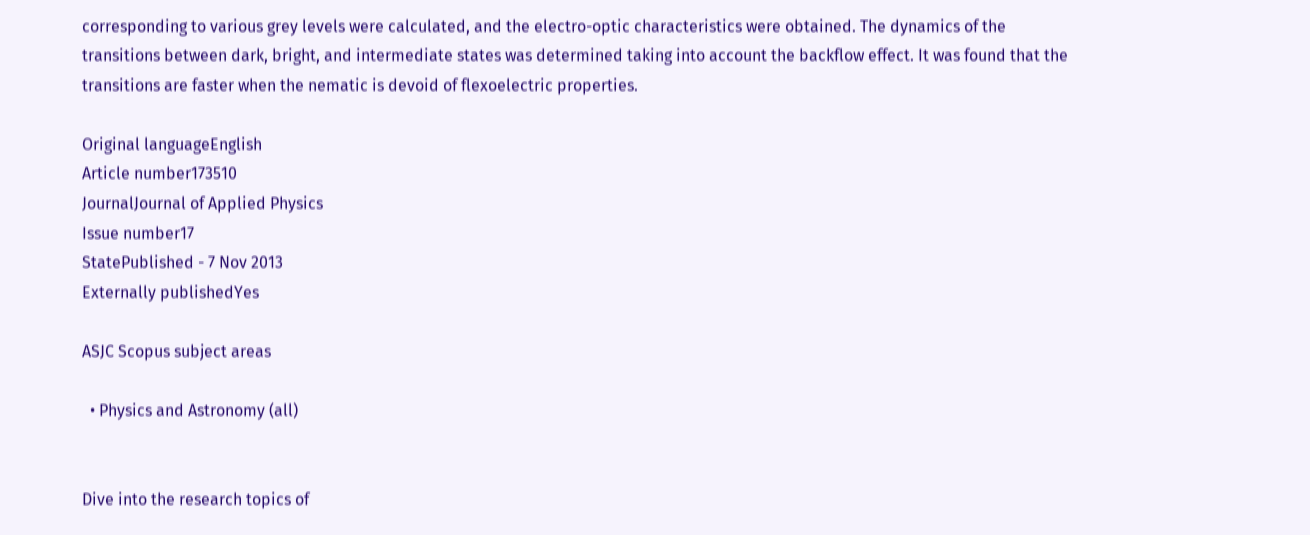corresponding to various grey levels were calculated, and the electro-optic characteristics were obtained. The dynamics of the transitions between dark, bright, and intermediate states was determined taking into account the backflow effect. It was found that the transitions are faster when the nematic is devoid of flexoelectric properties.

Original languageEnglish
Article number173510
JournalJournal of Applied Physics
Issue number17
StatePublished - 7 Nov 2013
Externally publishedYes

ASJC Scopus subject areas

  • Physics and Astronomy (all)


Dive into the research topics of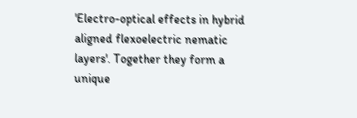'Electro-optical effects in hybrid aligned flexoelectric nematic layers'. Together they form a unique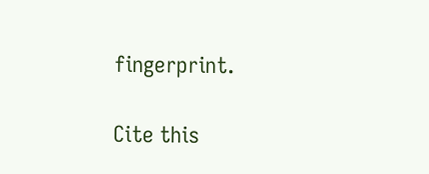fingerprint.

Cite this